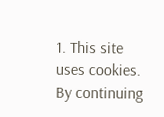1. This site uses cookies. By continuing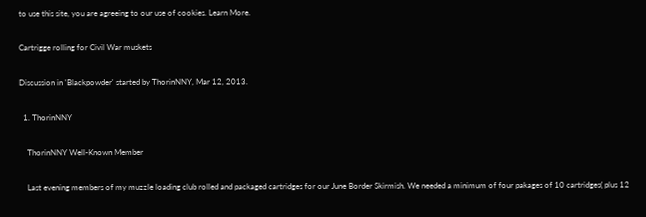to use this site, you are agreeing to our use of cookies. Learn More.

Cartrigge rolling for Civil War muskets

Discussion in 'Blackpowder' started by ThorinNNY, Mar 12, 2013.

  1. ThorinNNY

    ThorinNNY Well-Known Member

    Last evening members of my muzzle loading club rolled and packaged cartridges for our June Border Skirmish. We needed a minimum of four pakages of 10 cartridges( plus 12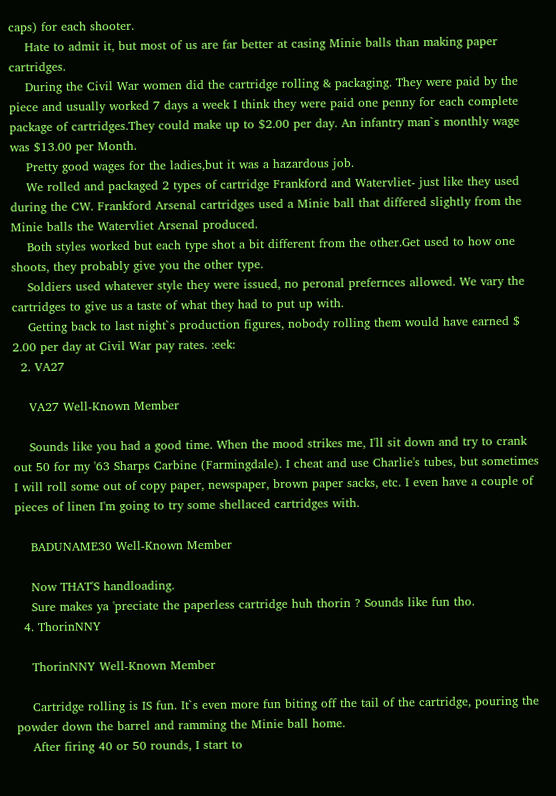caps) for each shooter.
    Hate to admit it, but most of us are far better at casing Minie balls than making paper cartridges.
    During the Civil War women did the cartridge rolling & packaging. They were paid by the piece and usually worked 7 days a week I think they were paid one penny for each complete package of cartridges.They could make up to $2.00 per day. An infantry man`s monthly wage was $13.00 per Month.
    Pretty good wages for the ladies,but it was a hazardous job.
    We rolled and packaged 2 types of cartridge Frankford and Watervliet- just like they used during the CW. Frankford Arsenal cartridges used a Minie ball that differed slightly from the Minie balls the Watervliet Arsenal produced.
    Both styles worked but each type shot a bit different from the other.Get used to how one shoots, they probably give you the other type.
    Soldiers used whatever style they were issued, no peronal prefernces allowed. We vary the cartridges to give us a taste of what they had to put up with.
    Getting back to last night`s production figures, nobody rolling them would have earned $ 2.00 per day at Civil War pay rates. :eek:
  2. VA27

    VA27 Well-Known Member

    Sounds like you had a good time. When the mood strikes me, I'll sit down and try to crank out 50 for my '63 Sharps Carbine (Farmingdale). I cheat and use Charlie's tubes, but sometimes I will roll some out of copy paper, newspaper, brown paper sacks, etc. I even have a couple of pieces of linen I'm going to try some shellaced cartridges with.

    BADUNAME30 Well-Known Member

    Now THAT'S handloading.
    Sure makes ya 'preciate the paperless cartridge huh thorin ? Sounds like fun tho.
  4. ThorinNNY

    ThorinNNY Well-Known Member

    Cartridge rolling is IS fun. It`s even more fun biting off the tail of the cartridge, pouring the powder down the barrel and ramming the Minie ball home.
    After firing 40 or 50 rounds, I start to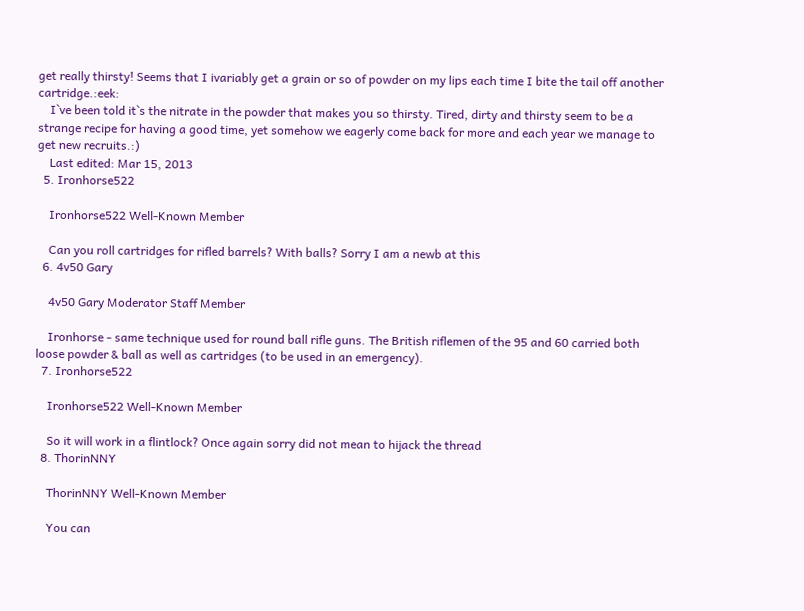get really thirsty! Seems that I ivariably get a grain or so of powder on my lips each time I bite the tail off another cartridge.:eek:
    I`ve been told it`s the nitrate in the powder that makes you so thirsty. Tired, dirty and thirsty seem to be a strange recipe for having a good time, yet somehow we eagerly come back for more and each year we manage to get new recruits.:)
    Last edited: Mar 15, 2013
  5. Ironhorse522

    Ironhorse522 Well-Known Member

    Can you roll cartridges for rifled barrels? With balls? Sorry I am a newb at this
  6. 4v50 Gary

    4v50 Gary Moderator Staff Member

    Ironhorse - same technique used for round ball rifle guns. The British riflemen of the 95 and 60 carried both loose powder & ball as well as cartridges (to be used in an emergency).
  7. Ironhorse522

    Ironhorse522 Well-Known Member

    So it will work in a flintlock? Once again sorry did not mean to hijack the thread
  8. ThorinNNY

    ThorinNNY Well-Known Member

    You can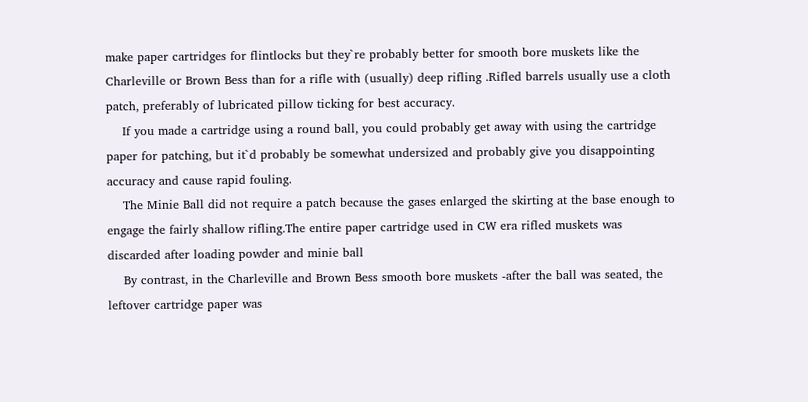make paper cartridges for flintlocks but they`re probably better for smooth bore muskets like the Charleville or Brown Bess than for a rifle with (usually) deep rifling .Rifled barrels usually use a cloth patch, preferably of lubricated pillow ticking for best accuracy.
    If you made a cartridge using a round ball, you could probably get away with using the cartridge paper for patching, but it`d probably be somewhat undersized and probably give you disappointing accuracy and cause rapid fouling.
    The Minie Ball did not require a patch because the gases enlarged the skirting at the base enough to engage the fairly shallow rifling.The entire paper cartridge used in CW era rifled muskets was discarded after loading powder and minie ball
    By contrast, in the Charleville and Brown Bess smooth bore muskets -after the ball was seated, the leftover cartridge paper was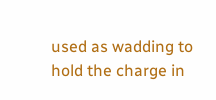used as wadding to hold the charge in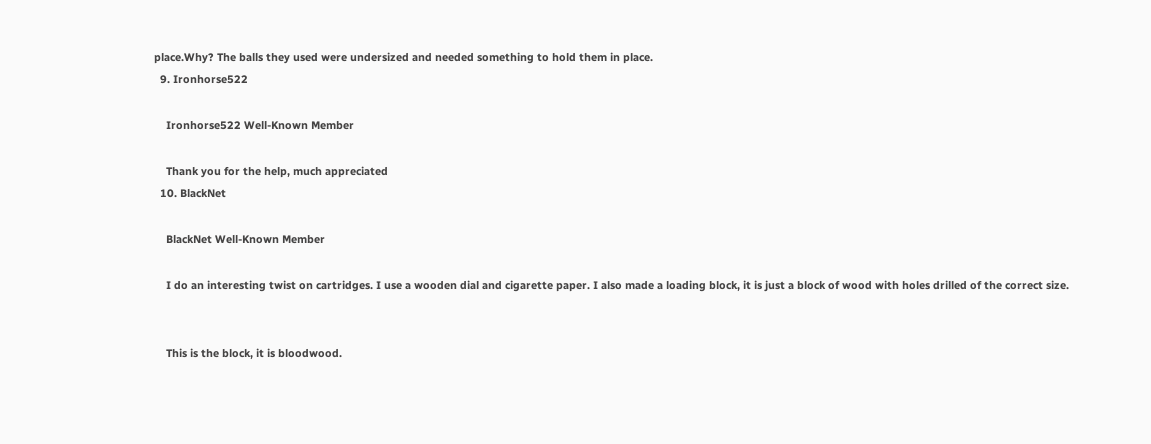place.Why? The balls they used were undersized and needed something to hold them in place.
  9. Ironhorse522

    Ironhorse522 Well-Known Member

    Thank you for the help, much appreciated
  10. BlackNet

    BlackNet Well-Known Member

    I do an interesting twist on cartridges. I use a wooden dial and cigarette paper. I also made a loading block, it is just a block of wood with holes drilled of the correct size.


    This is the block, it is bloodwood.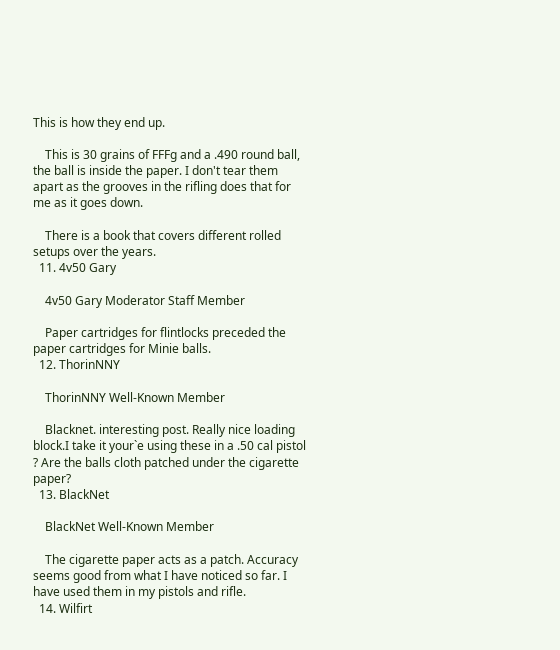This is how they end up.

    This is 30 grains of FFFg and a .490 round ball, the ball is inside the paper. I don't tear them apart as the grooves in the rifling does that for me as it goes down.

    There is a book that covers different rolled setups over the years.
  11. 4v50 Gary

    4v50 Gary Moderator Staff Member

    Paper cartridges for flintlocks preceded the paper cartridges for Minie balls.
  12. ThorinNNY

    ThorinNNY Well-Known Member

    Blacknet. interesting post. Really nice loading block.I take it your`e using these in a .50 cal pistol ? Are the balls cloth patched under the cigarette paper?
  13. BlackNet

    BlackNet Well-Known Member

    The cigarette paper acts as a patch. Accuracy seems good from what I have noticed so far. I have used them in my pistols and rifle.
  14. Wilfirt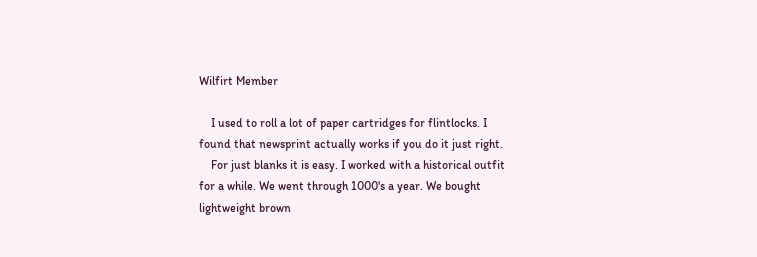Wilfirt Member

    I used to roll a lot of paper cartridges for flintlocks. I found that newsprint actually works if you do it just right.
    For just blanks it is easy. I worked with a historical outfit for a while. We went through 1000's a year. We bought lightweight brown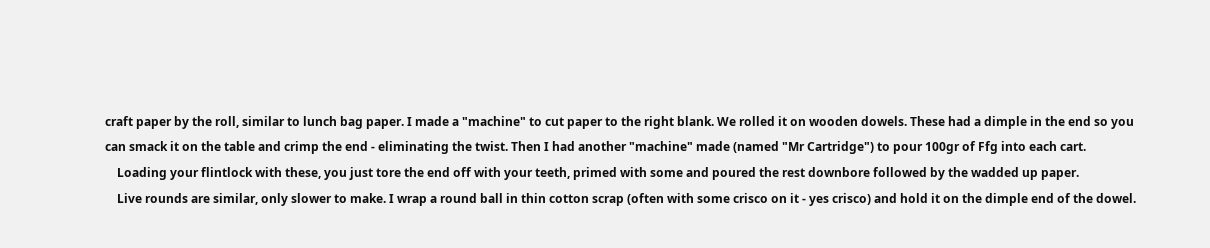craft paper by the roll, similar to lunch bag paper. I made a "machine" to cut paper to the right blank. We rolled it on wooden dowels. These had a dimple in the end so you can smack it on the table and crimp the end - eliminating the twist. Then I had another "machine" made (named "Mr Cartridge") to pour 100gr of Ffg into each cart.
    Loading your flintlock with these, you just tore the end off with your teeth, primed with some and poured the rest downbore followed by the wadded up paper.
    Live rounds are similar, only slower to make. I wrap a round ball in thin cotton scrap (often with some crisco on it - yes crisco) and hold it on the dimple end of the dowel.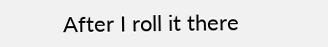After I roll it there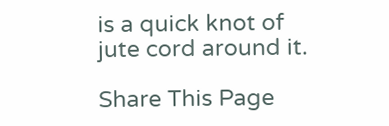is a quick knot of jute cord around it.

Share This Page